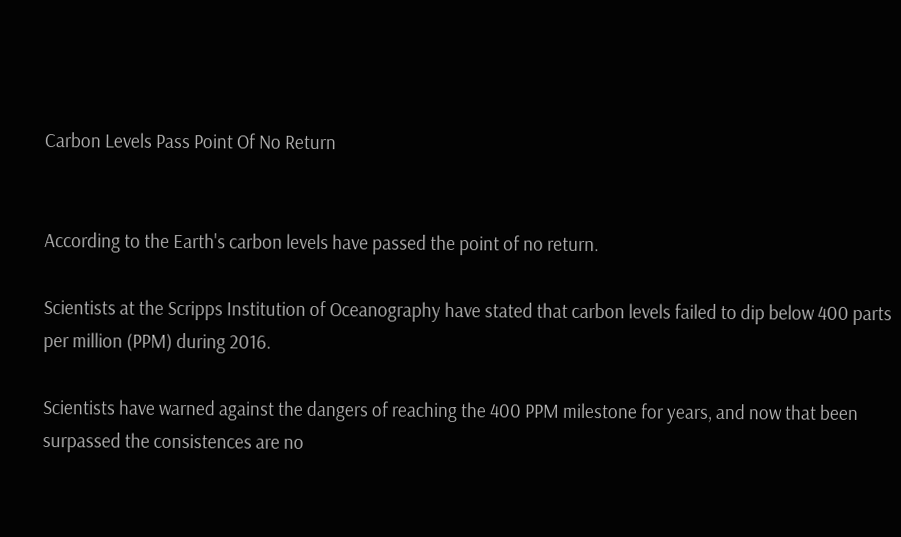Carbon Levels Pass Point Of No Return


According to the Earth's carbon levels have passed the point of no return.

Scientists at the Scripps Institution of Oceanography have stated that carbon levels failed to dip below 400 parts per million (PPM) during 2016.

Scientists have warned against the dangers of reaching the 400 PPM milestone for years, and now that been surpassed the consistences are no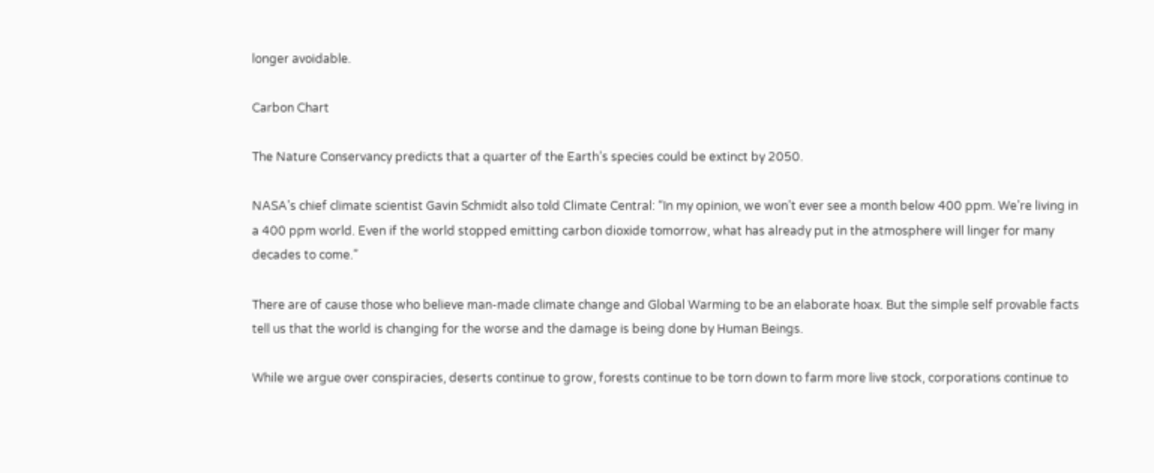longer avoidable.

Carbon Chart

The Nature Conservancy predicts that a quarter of the Earth’s species could be extinct by 2050.

NASA’s chief climate scientist Gavin Schmidt also told Climate Central: “In my opinion, we won’t ever see a month below 400 ppm. We’re living in a 400 ppm world. Even if the world stopped emitting carbon dioxide tomorrow, what has already put in the atmosphere will linger for many decades to come.”

There are of cause those who believe man-made climate change and Global Warming to be an elaborate hoax. But the simple self provable facts tell us that the world is changing for the worse and the damage is being done by Human Beings.

While we argue over conspiracies, deserts continue to grow, forests continue to be torn down to farm more live stock, corporations continue to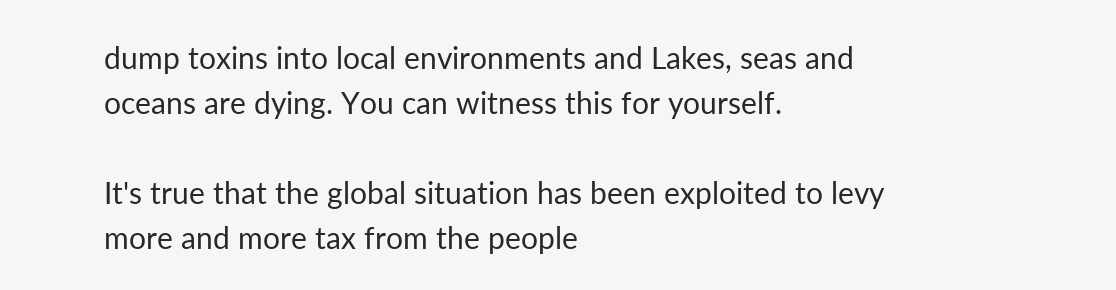dump toxins into local environments and Lakes, seas and oceans are dying. You can witness this for yourself.

It's true that the global situation has been exploited to levy more and more tax from the people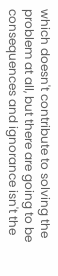which doesn't contribute to solving the problem at all, but there are going to be consequences and ignorance isn't the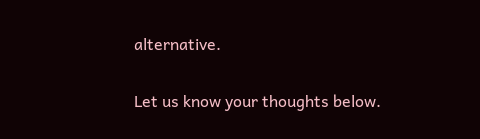alternative.

Let us know your thoughts below.